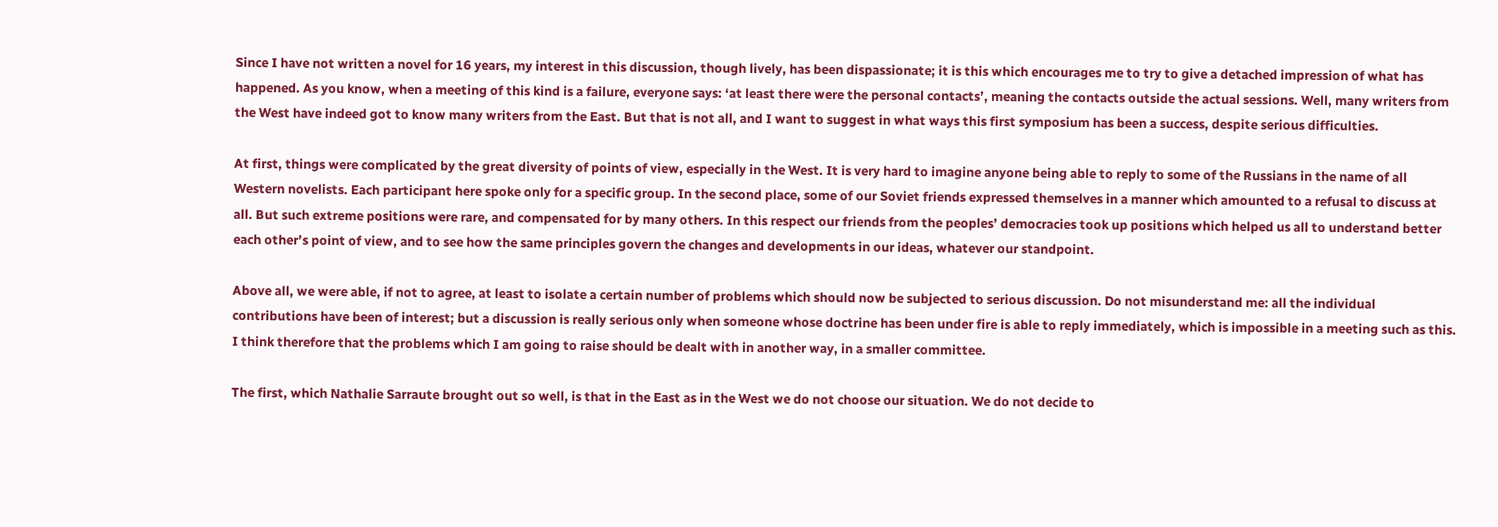Since I have not written a novel for 16 years, my interest in this discussion, though lively, has been dispassionate; it is this which encourages me to try to give a detached impression of what has happened. As you know, when a meeting of this kind is a failure, everyone says: ‘at least there were the personal contacts’, meaning the contacts outside the actual sessions. Well, many writers from the West have indeed got to know many writers from the East. But that is not all, and I want to suggest in what ways this first symposium has been a success, despite serious difficulties.

At first, things were complicated by the great diversity of points of view, especially in the West. It is very hard to imagine anyone being able to reply to some of the Russians in the name of all Western novelists. Each participant here spoke only for a specific group. In the second place, some of our Soviet friends expressed themselves in a manner which amounted to a refusal to discuss at all. But such extreme positions were rare, and compensated for by many others. In this respect our friends from the peoples’ democracies took up positions which helped us all to understand better each other’s point of view, and to see how the same principles govern the changes and developments in our ideas, whatever our standpoint.

Above all, we were able, if not to agree, at least to isolate a certain number of problems which should now be subjected to serious discussion. Do not misunderstand me: all the individual contributions have been of interest; but a discussion is really serious only when someone whose doctrine has been under fire is able to reply immediately, which is impossible in a meeting such as this. I think therefore that the problems which I am going to raise should be dealt with in another way, in a smaller committee.

The first, which Nathalie Sarraute brought out so well, is that in the East as in the West we do not choose our situation. We do not decide to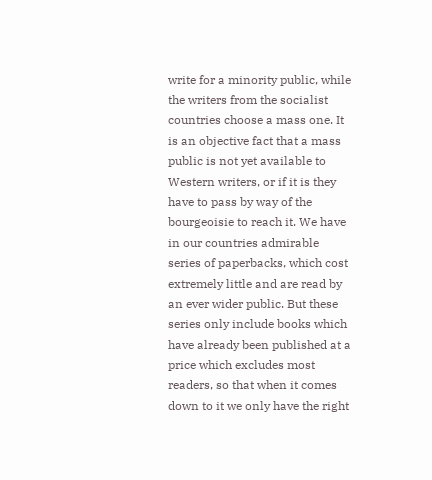write for a minority public, while the writers from the socialist countries choose a mass one. It is an objective fact that a mass public is not yet available to Western writers, or if it is they have to pass by way of the bourgeoisie to reach it. We have in our countries admirable series of paperbacks, which cost extremely little and are read by an ever wider public. But these series only include books which have already been published at a price which excludes most readers, so that when it comes down to it we only have the right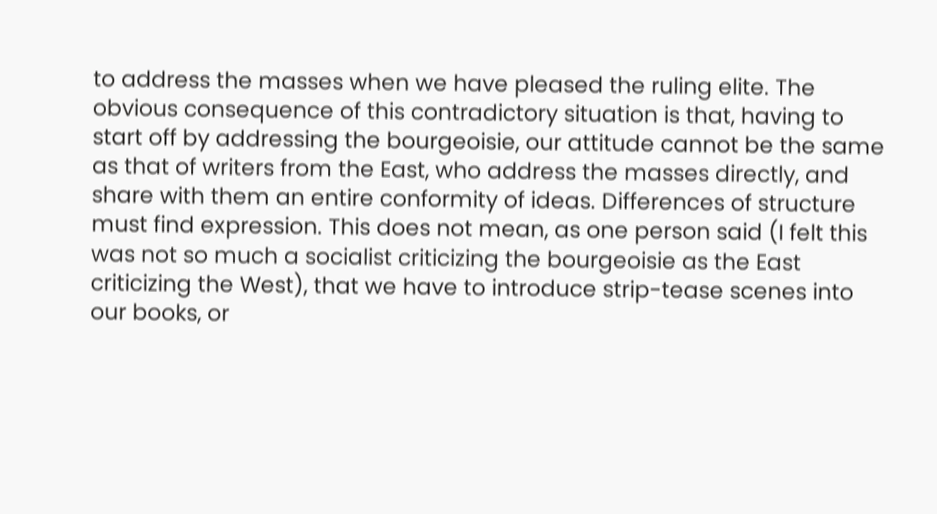to address the masses when we have pleased the ruling elite. The obvious consequence of this contradictory situation is that, having to start off by addressing the bourgeoisie, our attitude cannot be the same as that of writers from the East, who address the masses directly, and share with them an entire conformity of ideas. Differences of structure must find expression. This does not mean, as one person said (I felt this was not so much a socialist criticizing the bourgeoisie as the East criticizing the West), that we have to introduce strip-tease scenes into our books, or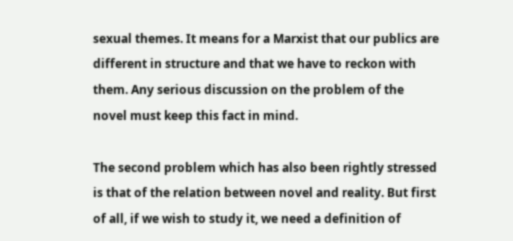sexual themes. It means for a Marxist that our publics are different in structure and that we have to reckon with them. Any serious discussion on the problem of the novel must keep this fact in mind.

The second problem which has also been rightly stressed is that of the relation between novel and reality. But first of all, if we wish to study it, we need a definition of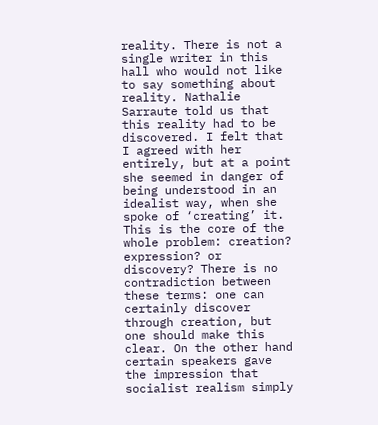reality. There is not a single writer in this hall who would not like to say something about reality. Nathalie Sarraute told us that this reality had to be discovered. I felt that I agreed with her entirely, but at a point she seemed in danger of being understood in an idealist way, when she spoke of ‘creating’ it. This is the core of the whole problem: creation? expression? or discovery? There is no contradiction between these terms: one can certainly discover through creation, but one should make this clear. On the other hand certain speakers gave the impression that socialist realism simply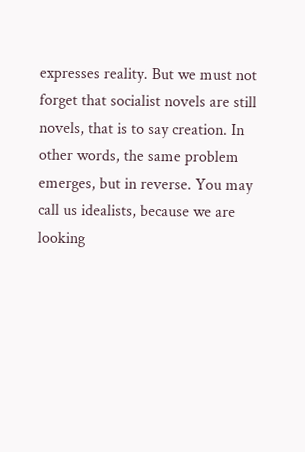expresses reality. But we must not forget that socialist novels are still novels, that is to say creation. In other words, the same problem emerges, but in reverse. You may call us idealists, because we are looking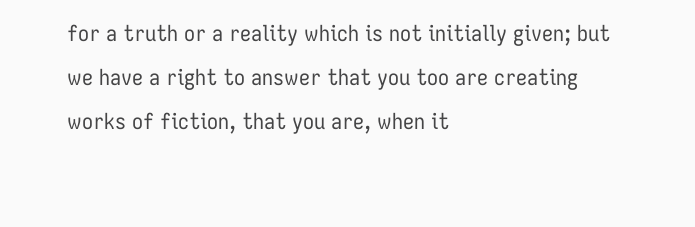for a truth or a reality which is not initially given; but we have a right to answer that you too are creating works of fiction, that you are, when it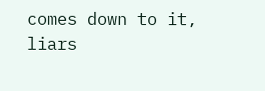comes down to it, liars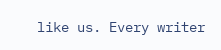like us. Every writer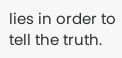lies in order to tell the truth.